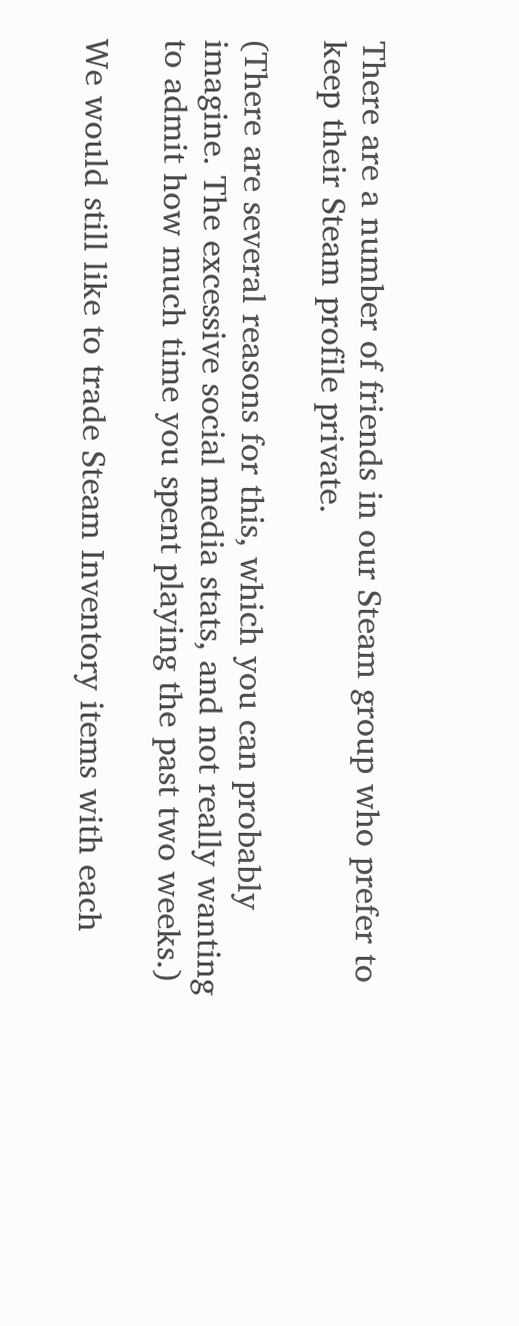There are a number of friends in our Steam group who prefer to keep their Steam profile private.

(There are several reasons for this, which you can probably imagine. The excessive social media stats, and not really wanting to admit how much time you spent playing the past two weeks.)

We would still like to trade Steam Inventory items with each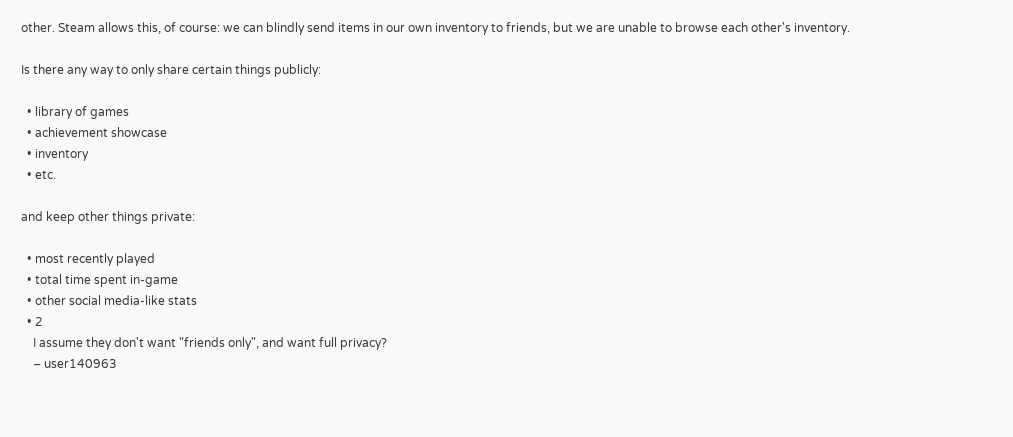other. Steam allows this, of course: we can blindly send items in our own inventory to friends, but we are unable to browse each other's inventory.

Is there any way to only share certain things publicly:

  • library of games
  • achievement showcase
  • inventory
  • etc.

and keep other things private:

  • most recently played
  • total time spent in-game
  • other social media-like stats
  • 2
    I assume they don't want "friends only", and want full privacy?
    – user140963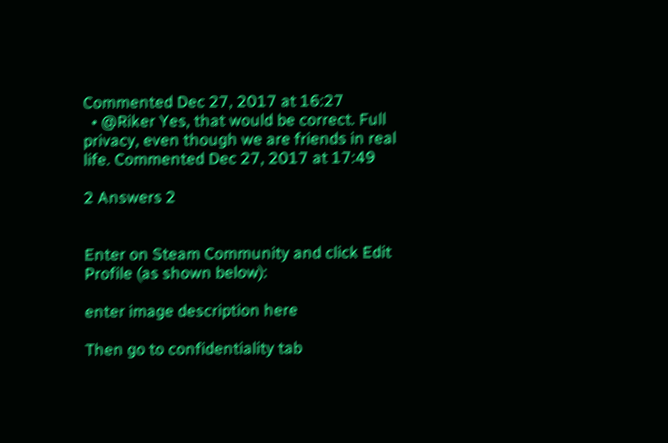Commented Dec 27, 2017 at 16:27
  • @Riker Yes, that would be correct. Full privacy, even though we are friends in real life. Commented Dec 27, 2017 at 17:49

2 Answers 2


Enter on Steam Community and click Edit Profile (as shown below):

enter image description here

Then go to confidentiality tab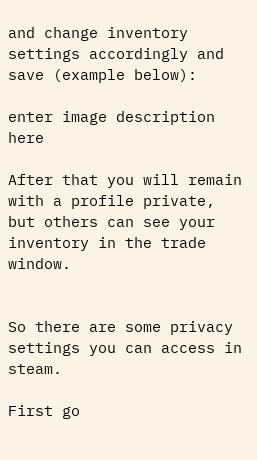and change inventory settings accordingly and save (example below):

enter image description here

After that you will remain with a profile private, but others can see your inventory in the trade window.


So there are some privacy settings you can access in steam.

First go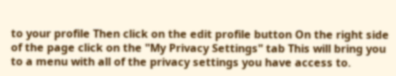to your profile Then click on the edit profile button On the right side of the page click on the "My Privacy Settings" tab This will bring you to a menu with all of the privacy settings you have access to.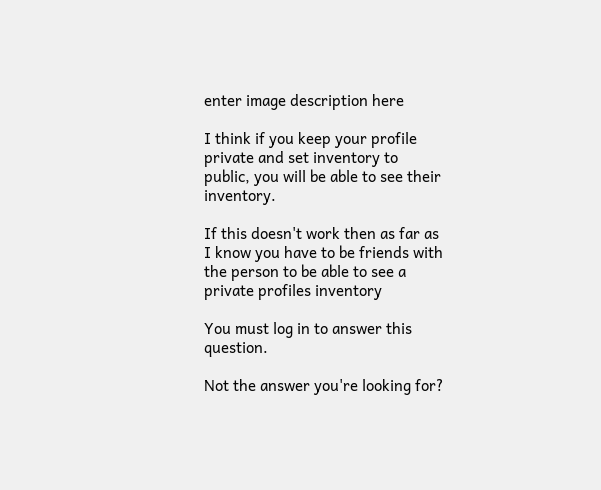enter image description here

I think if you keep your profile private and set inventory to public, you will be able to see their inventory.

If this doesn't work then as far as I know you have to be friends with the person to be able to see a private profiles inventory

You must log in to answer this question.

Not the answer you're looking for?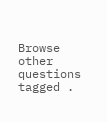Browse other questions tagged .